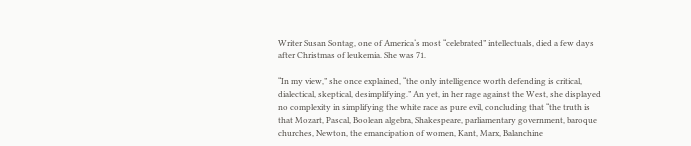Writer Susan Sontag, one of America‘s most “celebrated” intellectuals, died a few days after Christmas of leukemia. She was 71.

“In my view,” she once explained, “the only intelligence worth defending is critical, dialectical, skeptical, desimplifying.” An yet, in her rage against the West, she displayed no complexity in simplifying the white race as pure evil, concluding that “the truth is that Mozart, Pascal, Boolean algebra, Shakespeare, parliamentary government, baroque churches, Newton, the emancipation of women, Kant, Marx, Balanchine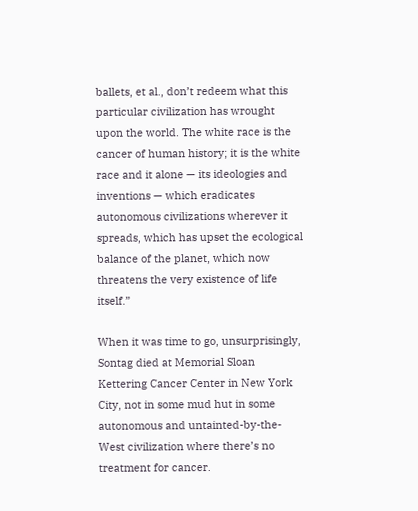ballets, et al., don’t redeem what this particular civilization has wrought upon the world. The white race is the cancer of human history; it is the white race and it alone — its ideologies and inventions — which eradicates autonomous civilizations wherever it spreads, which has upset the ecological balance of the planet, which now threatens the very existence of life itself.”

When it was time to go, unsurprisingly, Sontag died at Memorial Sloan Kettering Cancer Center in New York City, not in some mud hut in some autonomous and untainted-by-the-West civilization where there’s no treatment for cancer.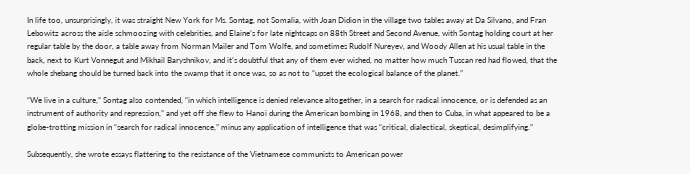In life too, unsurprisingly, it was straight New York for Ms. Sontag, not Somalia, with Joan Didion in the village two tables away at Da Silvano, and Fran Lebowitz across the aisle schmoozing with celebrities, and Elaine’s for late nightcaps on 88th Street and Second Avenue, with Sontag holding court at her regular table by the door, a table away from Norman Mailer and Tom Wolfe, and sometimes Rudolf Nureyev, and Woody Allen at his usual table in the back, next to Kurt Vonnegut and Mikhail Baryshnikov, and it’s doubtful that any of them ever wished, no matter how much Tuscan red had flowed, that the whole shebang should be turned back into the swamp that it once was, so as not to “upset the ecological balance of the planet.”

“We live in a culture,” Sontag also contended, “in which intelligence is denied relevance altogether, in a search for radical innocence, or is defended as an instrument of authority and repression,” and yet off she flew to Hanoi during the American bombing in 1968, and then to Cuba, in what appeared to be a globe-trotting mission in “search for radical innocence,” minus any application of intelligence that was “critical, dialectical, skeptical, desimplifying.”

Subsequently, she wrote essays flattering to the resistance of the Vietnamese communists to American power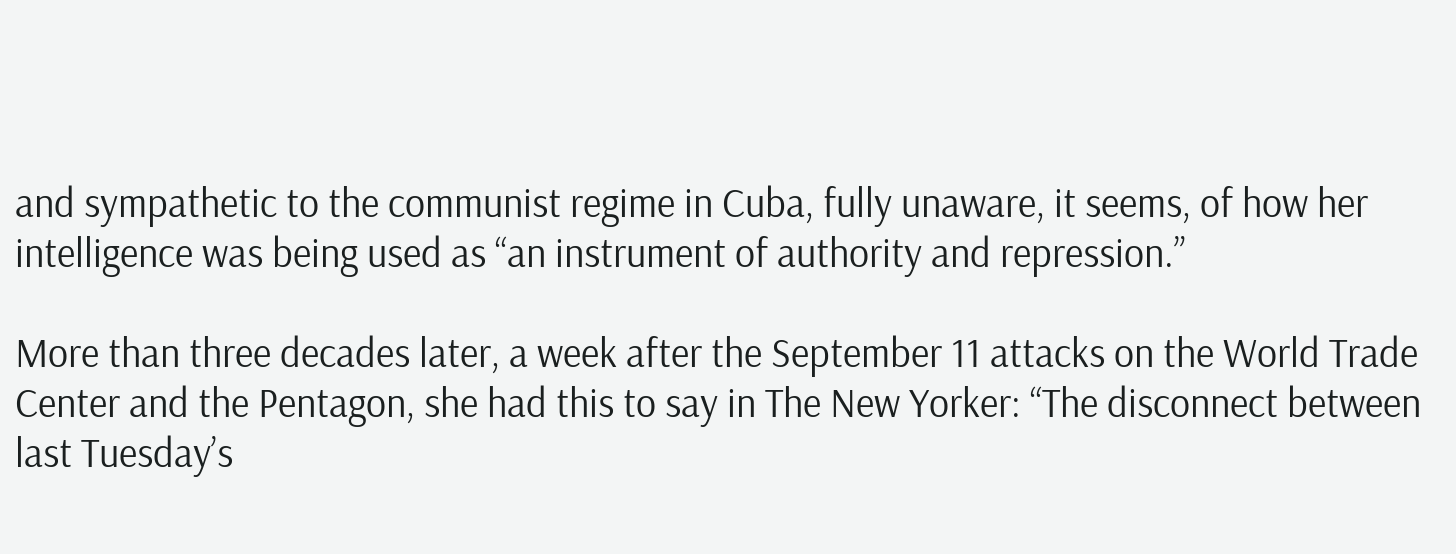and sympathetic to the communist regime in Cuba, fully unaware, it seems, of how her intelligence was being used as “an instrument of authority and repression.”

More than three decades later, a week after the September 11 attacks on the World Trade Center and the Pentagon, she had this to say in The New Yorker: “The disconnect between last Tuesday’s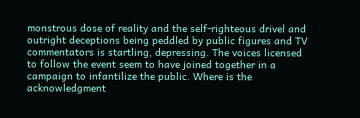monstrous dose of reality and the self-righteous drivel and outright deceptions being peddled by public figures and TV commentators is startling, depressing. The voices licensed to follow the event seem to have joined together in a campaign to infantilize the public. Where is the acknowledgment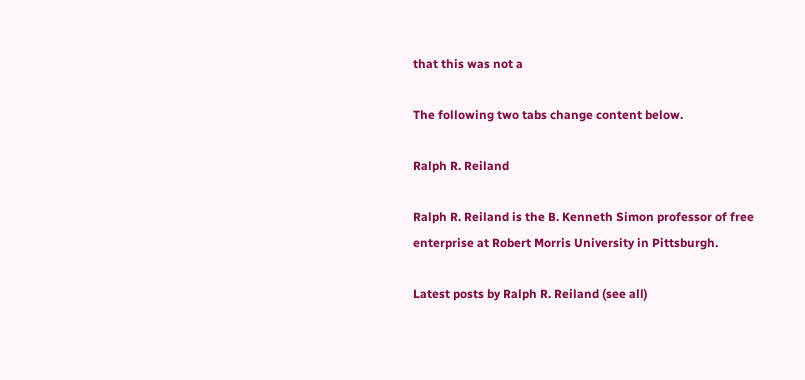that this was not a

The following two tabs change content below.

Ralph R. Reiland

Ralph R. Reiland is the B. Kenneth Simon professor of free enterprise at Robert Morris University in Pittsburgh.

Latest posts by Ralph R. Reiland (see all)